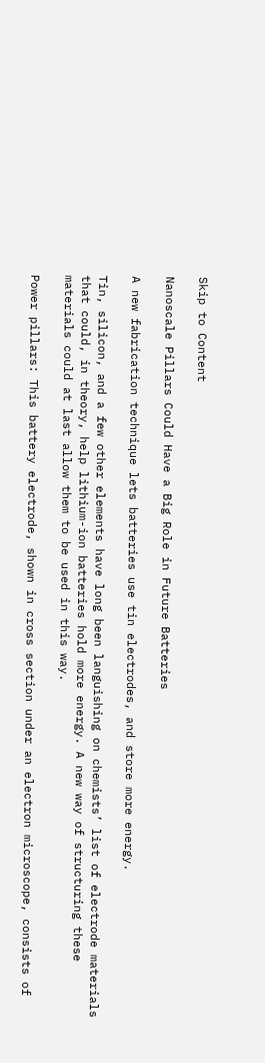Skip to Content

Nanoscale Pillars Could Have a Big Role in Future Batteries

A new fabrication technique lets batteries use tin electrodes, and store more energy.

Tin, silicon, and a few other elements have long been languishing on chemists’ list of electrode materials that could, in theory, help lithium-ion batteries hold more energy. A new way of structuring these materials could at last allow them to be used in this way.

Power pillars: This battery electrode, shown in cross section under an electron microscope, consists of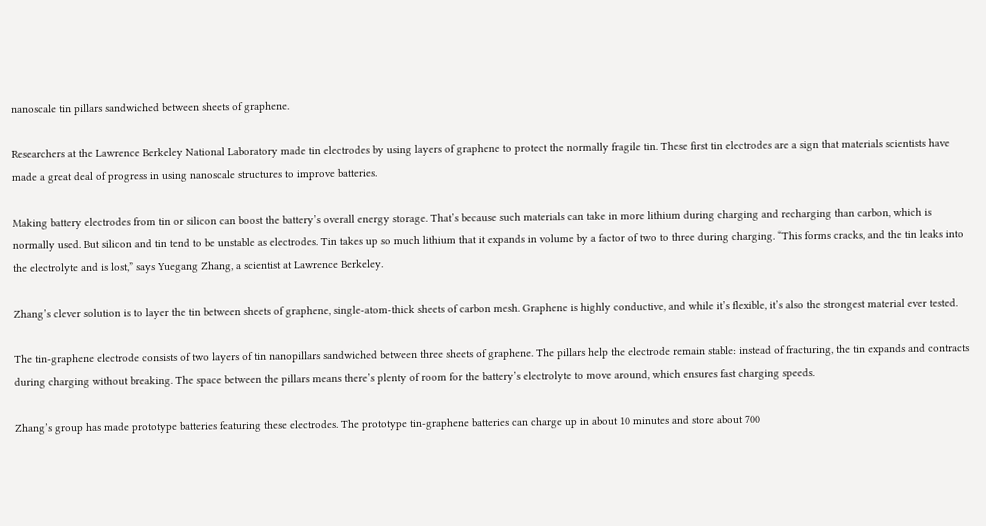nanoscale tin pillars sandwiched between sheets of graphene.

Researchers at the Lawrence Berkeley National Laboratory made tin electrodes by using layers of graphene to protect the normally fragile tin. These first tin electrodes are a sign that materials scientists have made a great deal of progress in using nanoscale structures to improve batteries.

Making battery electrodes from tin or silicon can boost the battery’s overall energy storage. That’s because such materials can take in more lithium during charging and recharging than carbon, which is normally used. But silicon and tin tend to be unstable as electrodes. Tin takes up so much lithium that it expands in volume by a factor of two to three during charging. “This forms cracks, and the tin leaks into the electrolyte and is lost,” says Yuegang Zhang, a scientist at Lawrence Berkeley.

Zhang’s clever solution is to layer the tin between sheets of graphene, single-atom-thick sheets of carbon mesh. Graphene is highly conductive, and while it’s flexible, it’s also the strongest material ever tested.

The tin-graphene electrode consists of two layers of tin nanopillars sandwiched between three sheets of graphene. The pillars help the electrode remain stable: instead of fracturing, the tin expands and contracts during charging without breaking. The space between the pillars means there’s plenty of room for the battery’s electrolyte to move around, which ensures fast charging speeds.

Zhang’s group has made prototype batteries featuring these electrodes. The prototype tin-graphene batteries can charge up in about 10 minutes and store about 700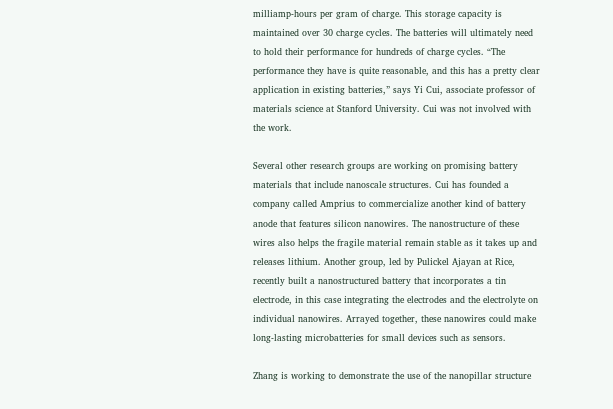milliamp-hours per gram of charge. This storage capacity is maintained over 30 charge cycles. The batteries will ultimately need to hold their performance for hundreds of charge cycles. “The performance they have is quite reasonable, and this has a pretty clear application in existing batteries,” says Yi Cui, associate professor of materials science at Stanford University. Cui was not involved with the work.

Several other research groups are working on promising battery materials that include nanoscale structures. Cui has founded a company called Amprius to commercialize another kind of battery anode that features silicon nanowires. The nanostructure of these wires also helps the fragile material remain stable as it takes up and releases lithium. Another group, led by Pulickel Ajayan at Rice, recently built a nanostructured battery that incorporates a tin electrode, in this case integrating the electrodes and the electrolyte on individual nanowires. Arrayed together, these nanowires could make long-lasting microbatteries for small devices such as sensors.

Zhang is working to demonstrate the use of the nanopillar structure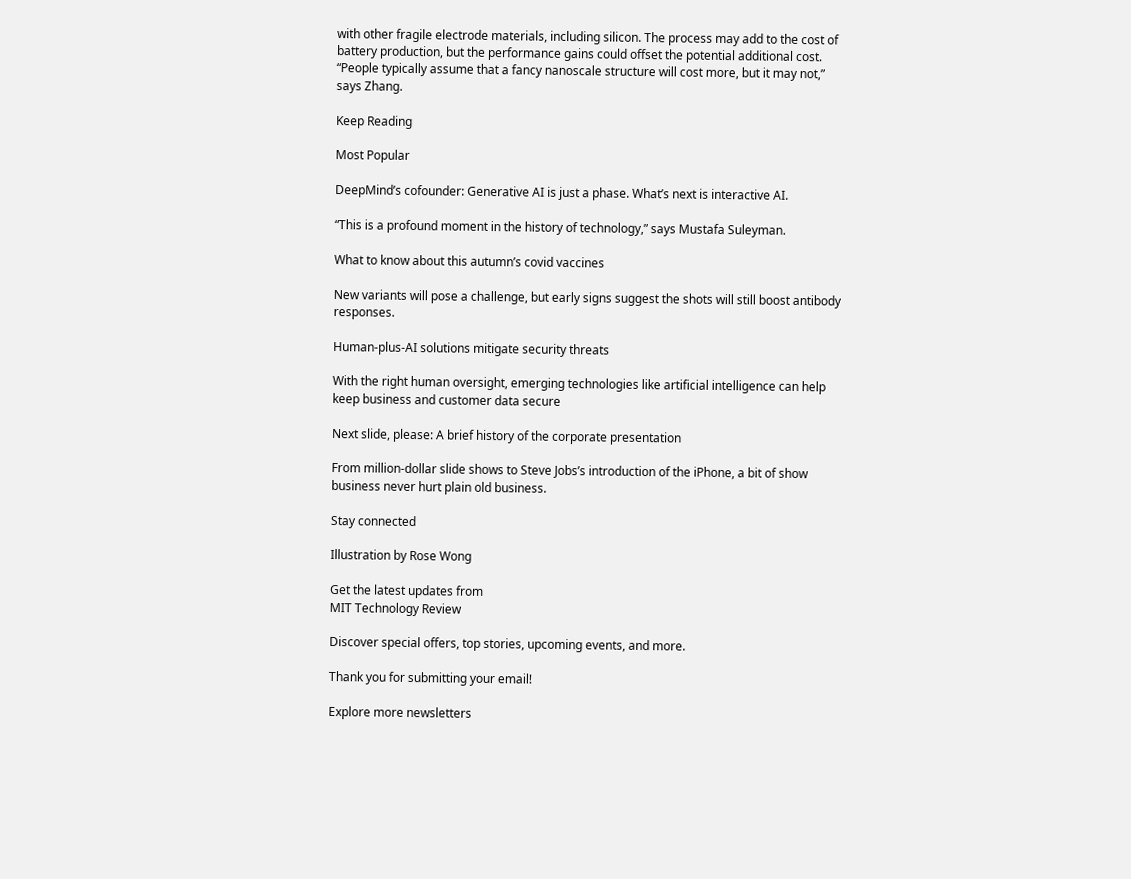with other fragile electrode materials, including silicon. The process may add to the cost of battery production, but the performance gains could offset the potential additional cost. “People typically assume that a fancy nanoscale structure will cost more, but it may not,” says Zhang.

Keep Reading

Most Popular

DeepMind’s cofounder: Generative AI is just a phase. What’s next is interactive AI.

“This is a profound moment in the history of technology,” says Mustafa Suleyman.

What to know about this autumn’s covid vaccines

New variants will pose a challenge, but early signs suggest the shots will still boost antibody responses.

Human-plus-AI solutions mitigate security threats

With the right human oversight, emerging technologies like artificial intelligence can help keep business and customer data secure

Next slide, please: A brief history of the corporate presentation

From million-dollar slide shows to Steve Jobs’s introduction of the iPhone, a bit of show business never hurt plain old business.

Stay connected

Illustration by Rose Wong

Get the latest updates from
MIT Technology Review

Discover special offers, top stories, upcoming events, and more.

Thank you for submitting your email!

Explore more newsletters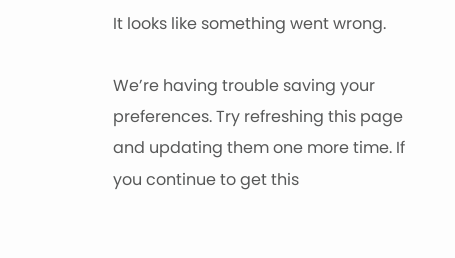It looks like something went wrong.

We’re having trouble saving your preferences. Try refreshing this page and updating them one more time. If you continue to get this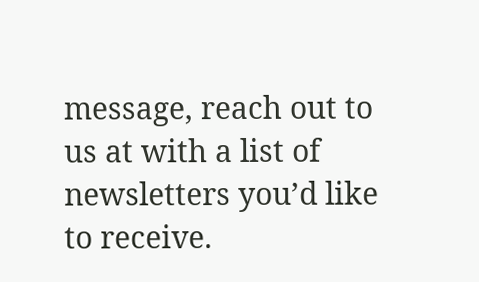message, reach out to us at with a list of newsletters you’d like to receive.